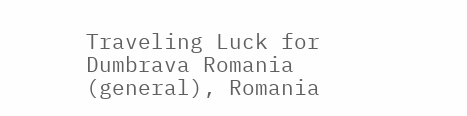Traveling Luck for Dumbrava Romania (general), Romania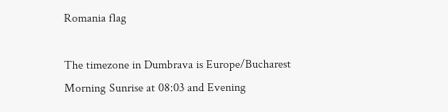Romania flag

The timezone in Dumbrava is Europe/Bucharest
Morning Sunrise at 08:03 and Evening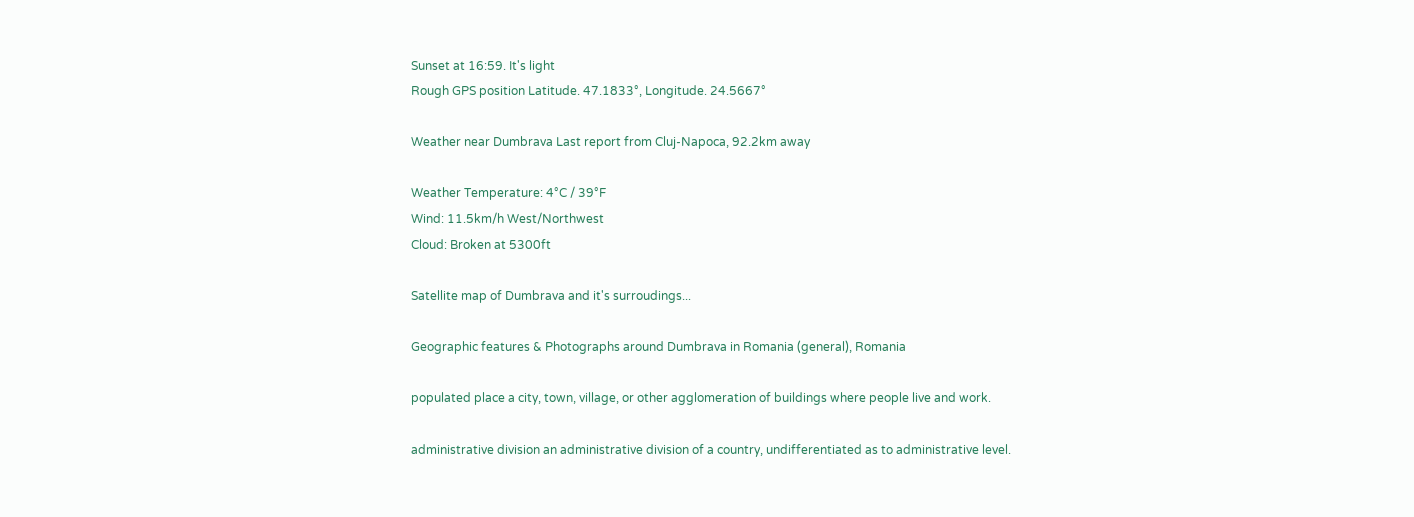Sunset at 16:59. It's light
Rough GPS position Latitude. 47.1833°, Longitude. 24.5667°

Weather near Dumbrava Last report from Cluj-Napoca, 92.2km away

Weather Temperature: 4°C / 39°F
Wind: 11.5km/h West/Northwest
Cloud: Broken at 5300ft

Satellite map of Dumbrava and it's surroudings...

Geographic features & Photographs around Dumbrava in Romania (general), Romania

populated place a city, town, village, or other agglomeration of buildings where people live and work.

administrative division an administrative division of a country, undifferentiated as to administrative level.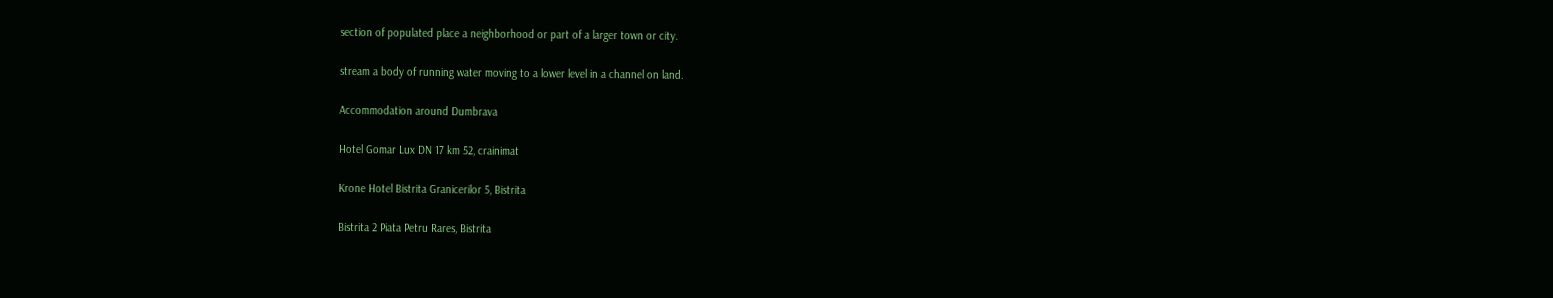section of populated place a neighborhood or part of a larger town or city.

stream a body of running water moving to a lower level in a channel on land.

Accommodation around Dumbrava

Hotel Gomar Lux DN 17 km 52, crainimat

Krone Hotel Bistrita Granicerilor 5, Bistrita

Bistrita 2 Piata Petru Rares, Bistrita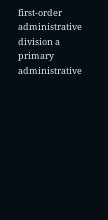first-order administrative division a primary administrative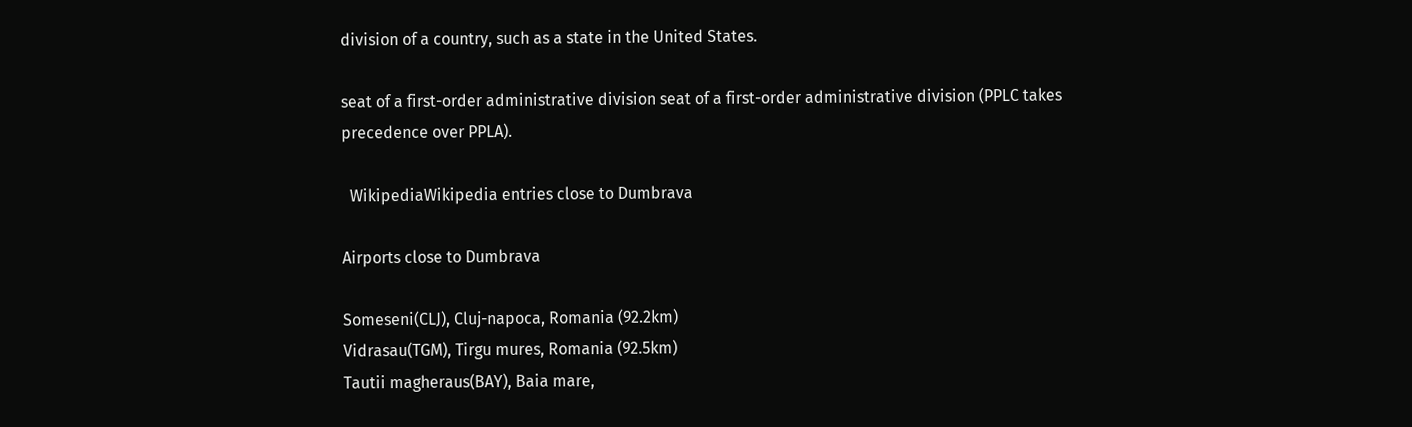division of a country, such as a state in the United States.

seat of a first-order administrative division seat of a first-order administrative division (PPLC takes precedence over PPLA).

  WikipediaWikipedia entries close to Dumbrava

Airports close to Dumbrava

Someseni(CLJ), Cluj-napoca, Romania (92.2km)
Vidrasau(TGM), Tirgu mures, Romania (92.5km)
Tautii magheraus(BAY), Baia mare,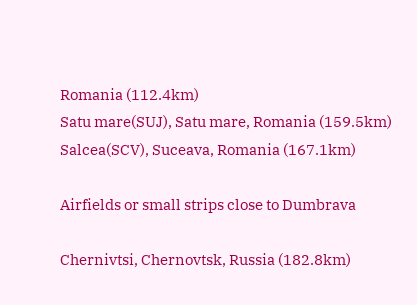Romania (112.4km)
Satu mare(SUJ), Satu mare, Romania (159.5km)
Salcea(SCV), Suceava, Romania (167.1km)

Airfields or small strips close to Dumbrava

Chernivtsi, Chernovtsk, Russia (182.8km)